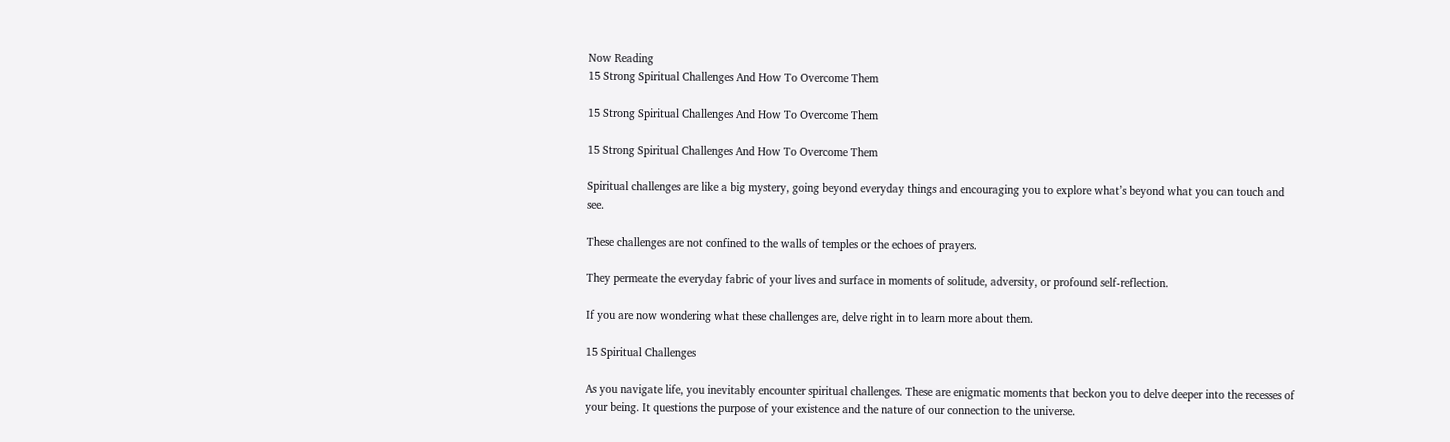Now Reading
15 Strong Spiritual Challenges And How To Overcome Them

15 Strong Spiritual Challenges And How To Overcome Them

15 Strong Spiritual Challenges And How To Overcome Them

Spiritual challenges are like a big mystery, going beyond everyday things and encouraging you to explore what’s beyond what you can touch and see.

These challenges are not confined to the walls of temples or the echoes of prayers.

They permeate the everyday fabric of your lives and surface in moments of solitude, adversity, or profound self-reflection.

If you are now wondering what these challenges are, delve right in to learn more about them.

15 Spiritual Challenges

As you navigate life, you inevitably encounter spiritual challenges. These are enigmatic moments that beckon you to delve deeper into the recesses of your being. It questions the purpose of your existence and the nature of our connection to the universe.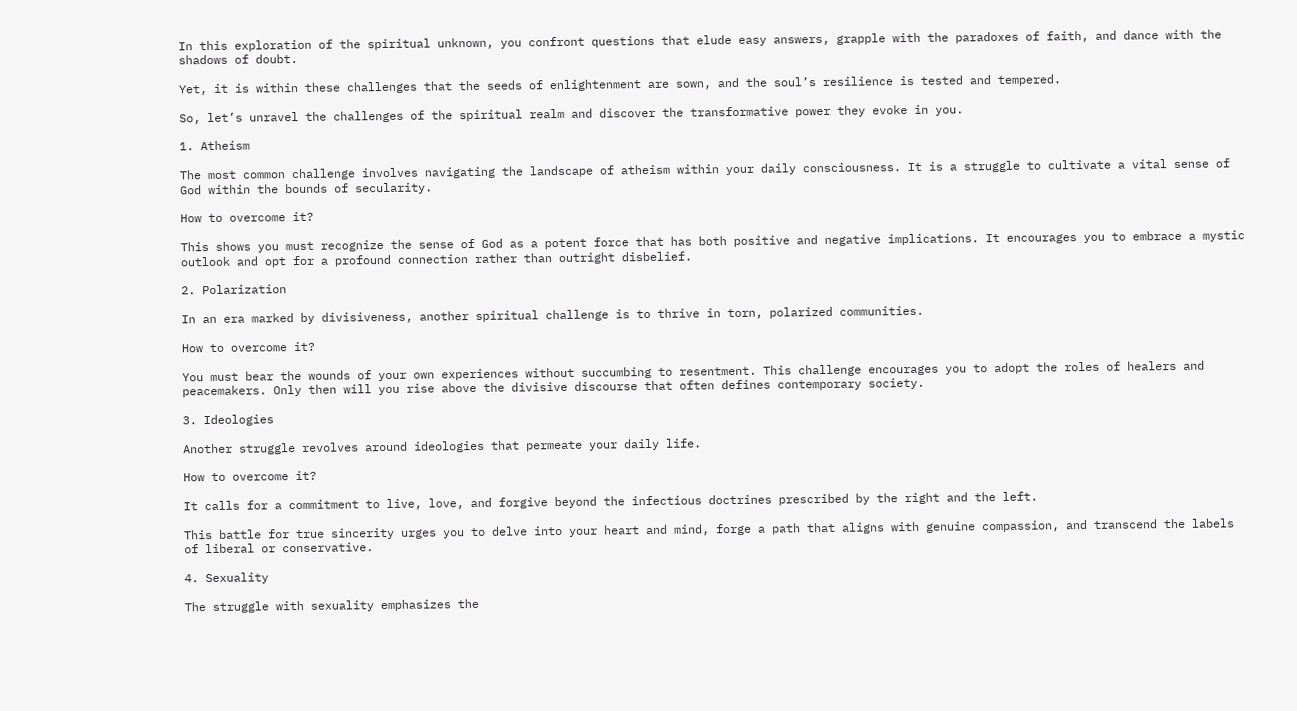In this exploration of the spiritual unknown, you confront questions that elude easy answers, grapple with the paradoxes of faith, and dance with the shadows of doubt.

Yet, it is within these challenges that the seeds of enlightenment are sown, and the soul’s resilience is tested and tempered.

So, let’s unravel the challenges of the spiritual realm and discover the transformative power they evoke in you.

1. Atheism

The most common challenge involves navigating the landscape of atheism within your daily consciousness. It is a struggle to cultivate a vital sense of God within the bounds of secularity.

How to overcome it?

This shows you must recognize the sense of God as a potent force that has both positive and negative implications. It encourages you to embrace a mystic outlook and opt for a profound connection rather than outright disbelief.

2. Polarization

In an era marked by divisiveness, another spiritual challenge is to thrive in torn, polarized communities.

How to overcome it?

You must bear the wounds of your own experiences without succumbing to resentment. This challenge encourages you to adopt the roles of healers and peacemakers. Only then will you rise above the divisive discourse that often defines contemporary society.

3. Ideologies

Another struggle revolves around ideologies that permeate your daily life.

How to overcome it?

It calls for a commitment to live, love, and forgive beyond the infectious doctrines prescribed by the right and the left.

This battle for true sincerity urges you to delve into your heart and mind, forge a path that aligns with genuine compassion, and transcend the labels of liberal or conservative.

4. Sexuality

The struggle with sexuality emphasizes the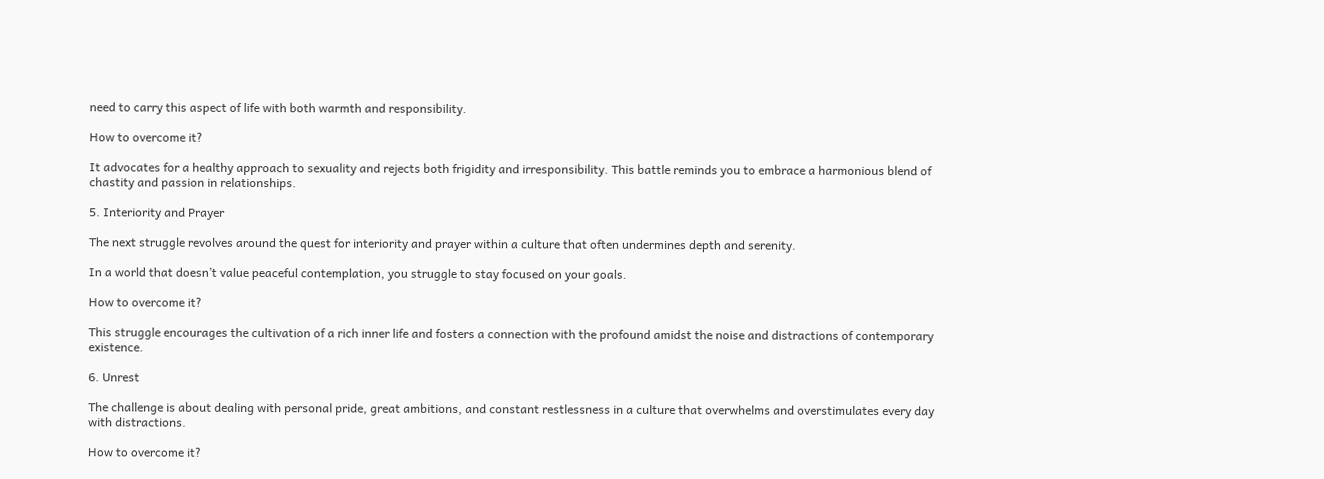need to carry this aspect of life with both warmth and responsibility.

How to overcome it?

It advocates for a healthy approach to sexuality and rejects both frigidity and irresponsibility. This battle reminds you to embrace a harmonious blend of chastity and passion in relationships.

5. Interiority and Prayer

The next struggle revolves around the quest for interiority and prayer within a culture that often undermines depth and serenity.

In a world that doesn’t value peaceful contemplation, you struggle to stay focused on your goals.

How to overcome it?

This struggle encourages the cultivation of a rich inner life and fosters a connection with the profound amidst the noise and distractions of contemporary existence.

6. Unrest

The challenge is about dealing with personal pride, great ambitions, and constant restlessness in a culture that overwhelms and overstimulates every day with distractions.

How to overcome it?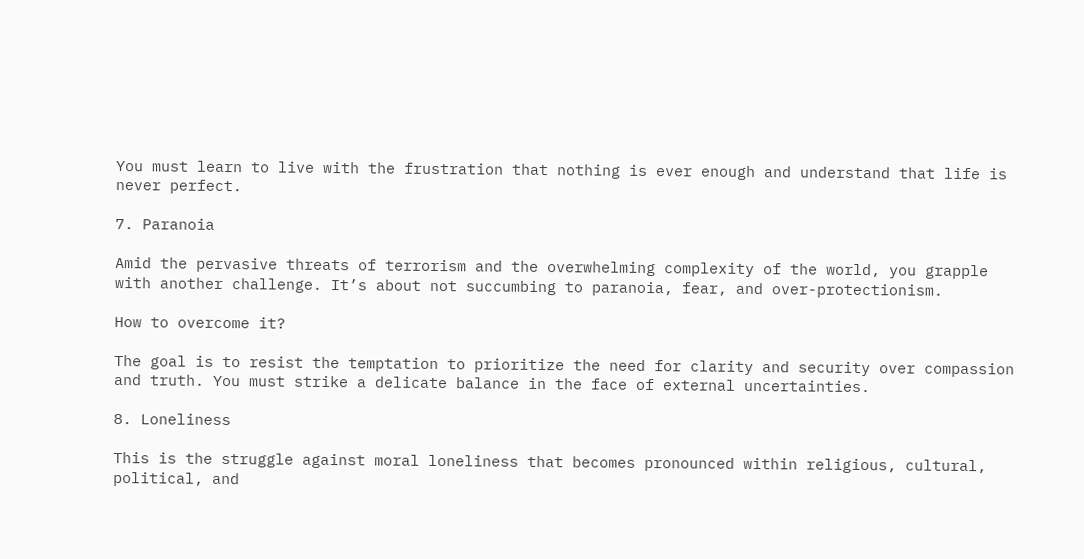You must learn to live with the frustration that nothing is ever enough and understand that life is never perfect.

7. Paranoia

Amid the pervasive threats of terrorism and the overwhelming complexity of the world, you grapple with another challenge. It’s about not succumbing to paranoia, fear, and over-protectionism.

How to overcome it?

The goal is to resist the temptation to prioritize the need for clarity and security over compassion and truth. You must strike a delicate balance in the face of external uncertainties.

8. Loneliness

This is the struggle against moral loneliness that becomes pronounced within religious, cultural, political, and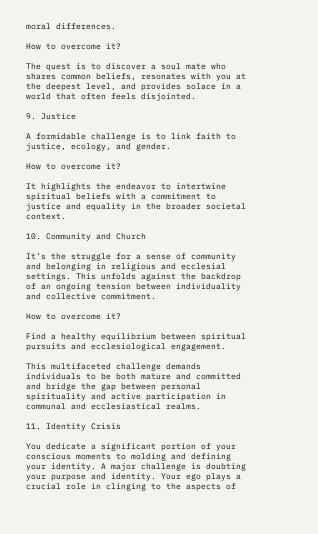moral differences.

How to overcome it?

The quest is to discover a soul mate who shares common beliefs, resonates with you at the deepest level, and provides solace in a world that often feels disjointed.

9. Justice

A formidable challenge is to link faith to justice, ecology, and gender.

How to overcome it?

It highlights the endeavor to intertwine spiritual beliefs with a commitment to justice and equality in the broader societal context.

10. Community and Church

It’s the struggle for a sense of community and belonging in religious and ecclesial settings. This unfolds against the backdrop of an ongoing tension between individuality and collective commitment.

How to overcome it?

Find a healthy equilibrium between spiritual pursuits and ecclesiological engagement.

This multifaceted challenge demands individuals to be both mature and committed and bridge the gap between personal spirituality and active participation in communal and ecclesiastical realms.

11. Identity Crisis

You dedicate a significant portion of your conscious moments to molding and defining your identity. A major challenge is doubting your purpose and identity. Your ego plays a crucial role in clinging to the aspects of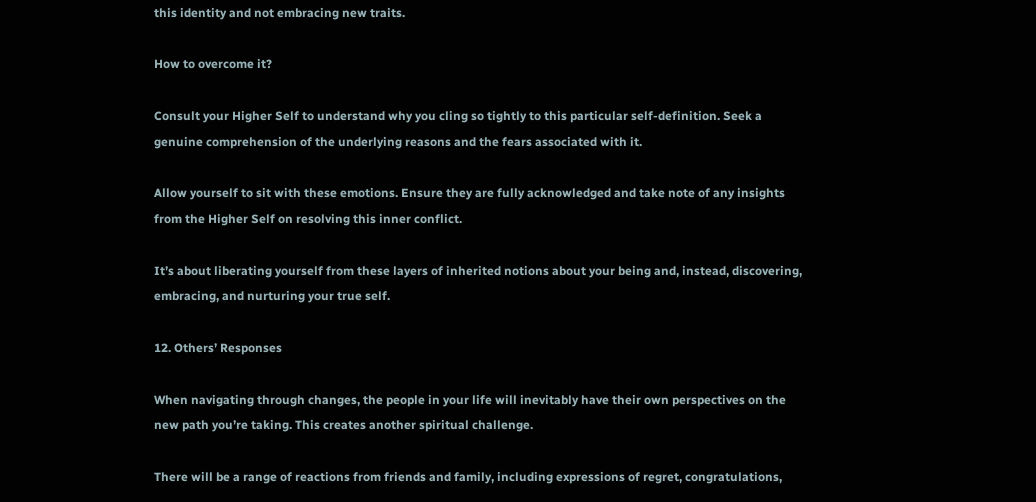this identity and not embracing new traits.

How to overcome it?

Consult your Higher Self to understand why you cling so tightly to this particular self-definition. Seek a genuine comprehension of the underlying reasons and the fears associated with it.

Allow yourself to sit with these emotions. Ensure they are fully acknowledged and take note of any insights from the Higher Self on resolving this inner conflict.

It’s about liberating yourself from these layers of inherited notions about your being and, instead, discovering, embracing, and nurturing your true self.

12. Others’ Responses

When navigating through changes, the people in your life will inevitably have their own perspectives on the new path you’re taking. This creates another spiritual challenge.

There will be a range of reactions from friends and family, including expressions of regret, congratulations,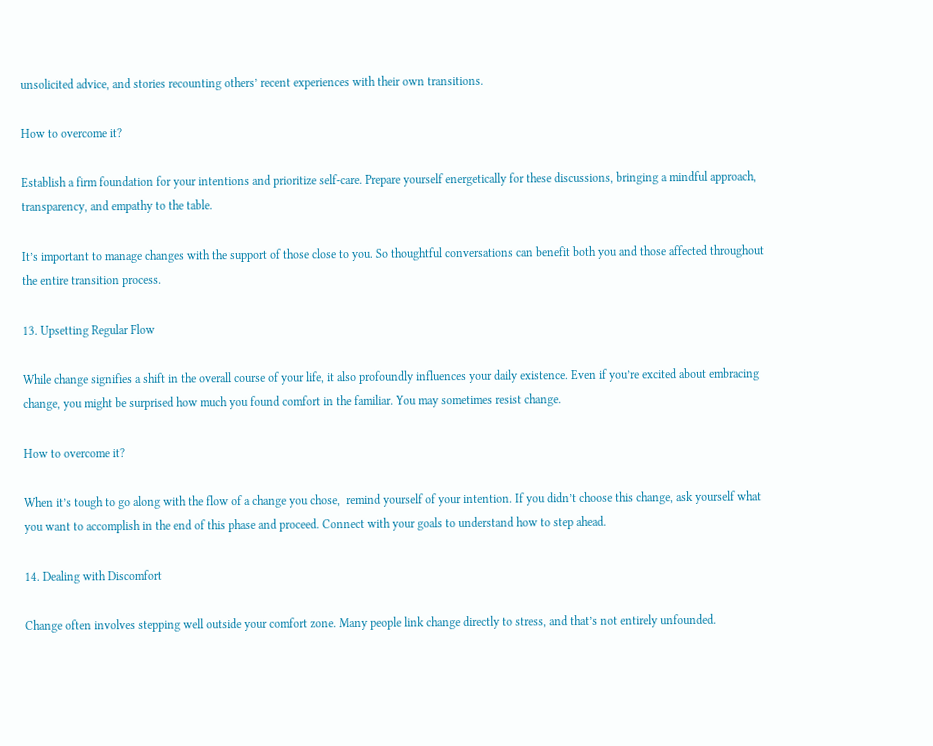unsolicited advice, and stories recounting others’ recent experiences with their own transitions.

How to overcome it?

Establish a firm foundation for your intentions and prioritize self-care. Prepare yourself energetically for these discussions, bringing a mindful approach, transparency, and empathy to the table.

It’s important to manage changes with the support of those close to you. So thoughtful conversations can benefit both you and those affected throughout the entire transition process.

13. Upsetting Regular Flow

While change signifies a shift in the overall course of your life, it also profoundly influences your daily existence. Even if you’re excited about embracing change, you might be surprised how much you found comfort in the familiar. You may sometimes resist change.

How to overcome it?

When it’s tough to go along with the flow of a change you chose,  remind yourself of your intention. If you didn’t choose this change, ask yourself what you want to accomplish in the end of this phase and proceed. Connect with your goals to understand how to step ahead.

14. Dealing with Discomfort

Change often involves stepping well outside your comfort zone. Many people link change directly to stress, and that’s not entirely unfounded.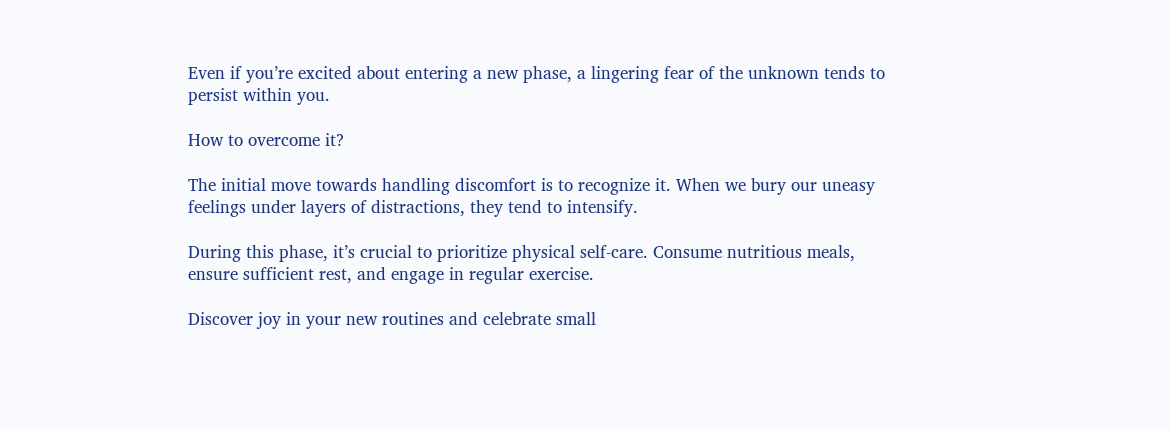Even if you’re excited about entering a new phase, a lingering fear of the unknown tends to persist within you.

How to overcome it?

The initial move towards handling discomfort is to recognize it. When we bury our uneasy feelings under layers of distractions, they tend to intensify.

During this phase, it’s crucial to prioritize physical self-care. Consume nutritious meals, ensure sufficient rest, and engage in regular exercise.

Discover joy in your new routines and celebrate small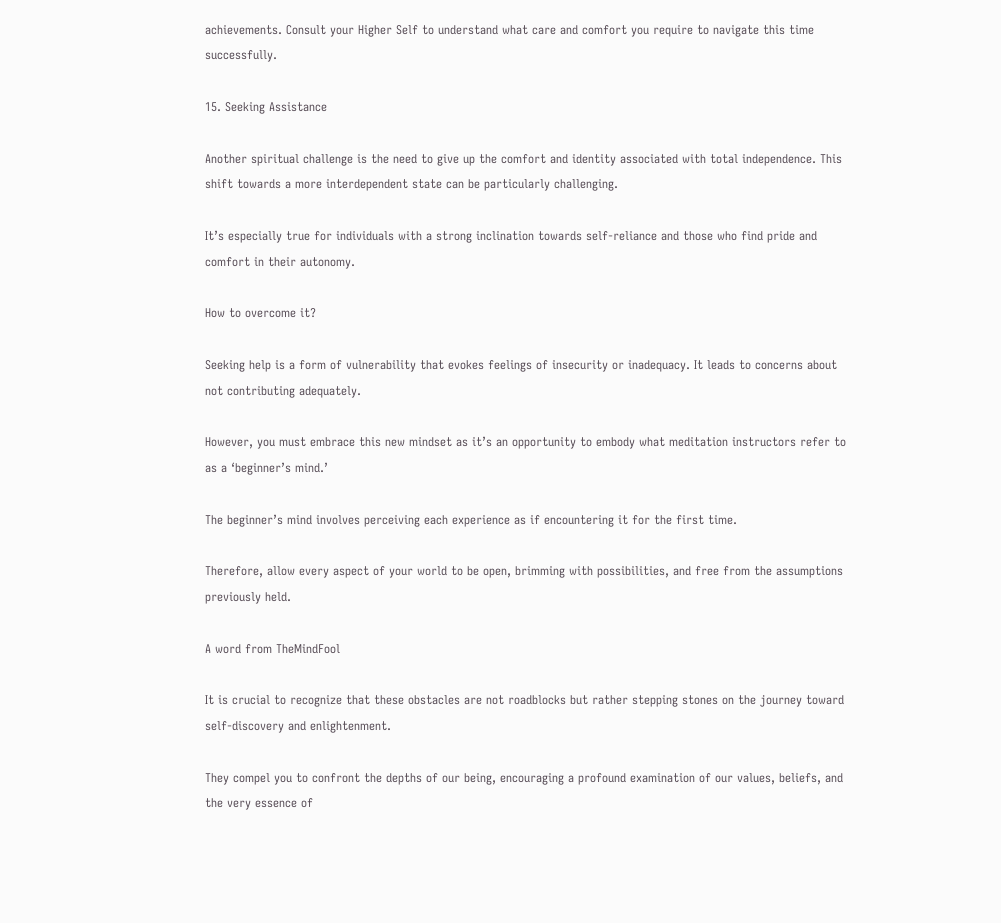achievements. Consult your Higher Self to understand what care and comfort you require to navigate this time successfully.

15. Seeking Assistance

Another spiritual challenge is the need to give up the comfort and identity associated with total independence. This shift towards a more interdependent state can be particularly challenging.

It’s especially true for individuals with a strong inclination towards self-reliance and those who find pride and comfort in their autonomy.

How to overcome it?

Seeking help is a form of vulnerability that evokes feelings of insecurity or inadequacy. It leads to concerns about not contributing adequately.

However, you must embrace this new mindset as it’s an opportunity to embody what meditation instructors refer to as a ‘beginner’s mind.’

The beginner’s mind involves perceiving each experience as if encountering it for the first time.

Therefore, allow every aspect of your world to be open, brimming with possibilities, and free from the assumptions previously held.

A word from TheMindFool

It is crucial to recognize that these obstacles are not roadblocks but rather stepping stones on the journey toward self-discovery and enlightenment.

They compel you to confront the depths of our being, encouraging a profound examination of our values, beliefs, and the very essence of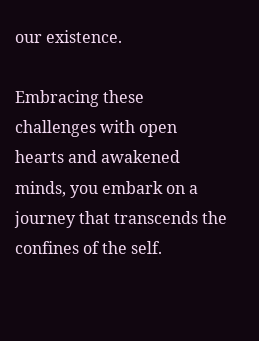our existence.

Embracing these challenges with open hearts and awakened minds, you embark on a journey that transcends the confines of the self.